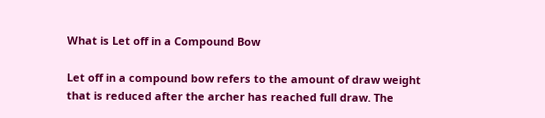What is Let off in a Compound Bow

Let off in a compound bow refers to the amount of draw weight that is reduced after the archer has reached full draw. The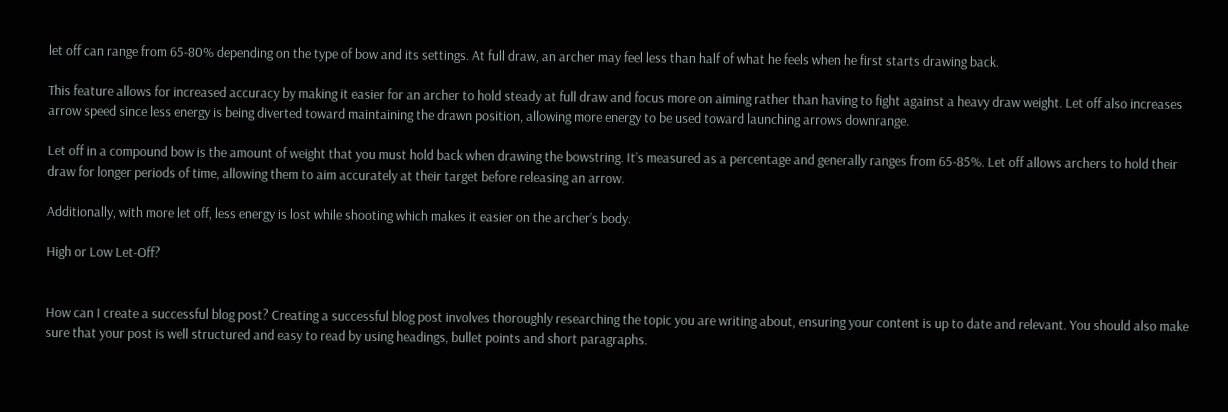let off can range from 65-80% depending on the type of bow and its settings. At full draw, an archer may feel less than half of what he feels when he first starts drawing back.

This feature allows for increased accuracy by making it easier for an archer to hold steady at full draw and focus more on aiming rather than having to fight against a heavy draw weight. Let off also increases arrow speed since less energy is being diverted toward maintaining the drawn position, allowing more energy to be used toward launching arrows downrange.

Let off in a compound bow is the amount of weight that you must hold back when drawing the bowstring. It’s measured as a percentage and generally ranges from 65-85%. Let off allows archers to hold their draw for longer periods of time, allowing them to aim accurately at their target before releasing an arrow.

Additionally, with more let off, less energy is lost while shooting which makes it easier on the archer’s body.

High or Low Let-Off?


How can I create a successful blog post? Creating a successful blog post involves thoroughly researching the topic you are writing about, ensuring your content is up to date and relevant. You should also make sure that your post is well structured and easy to read by using headings, bullet points and short paragraphs.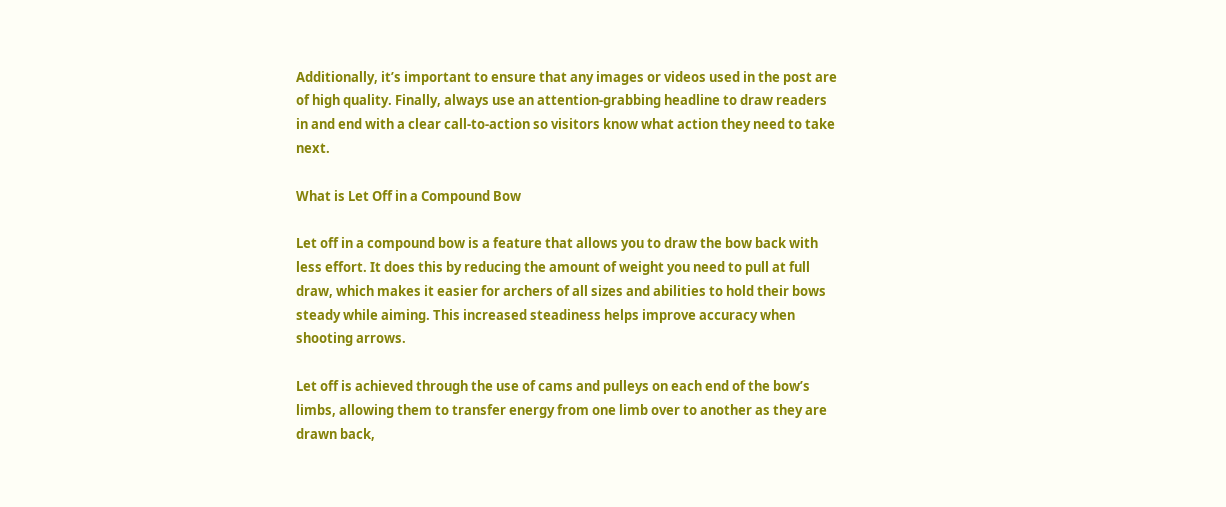Additionally, it’s important to ensure that any images or videos used in the post are of high quality. Finally, always use an attention-grabbing headline to draw readers in and end with a clear call-to-action so visitors know what action they need to take next.

What is Let Off in a Compound Bow

Let off in a compound bow is a feature that allows you to draw the bow back with less effort. It does this by reducing the amount of weight you need to pull at full draw, which makes it easier for archers of all sizes and abilities to hold their bows steady while aiming. This increased steadiness helps improve accuracy when shooting arrows.

Let off is achieved through the use of cams and pulleys on each end of the bow’s limbs, allowing them to transfer energy from one limb over to another as they are drawn back,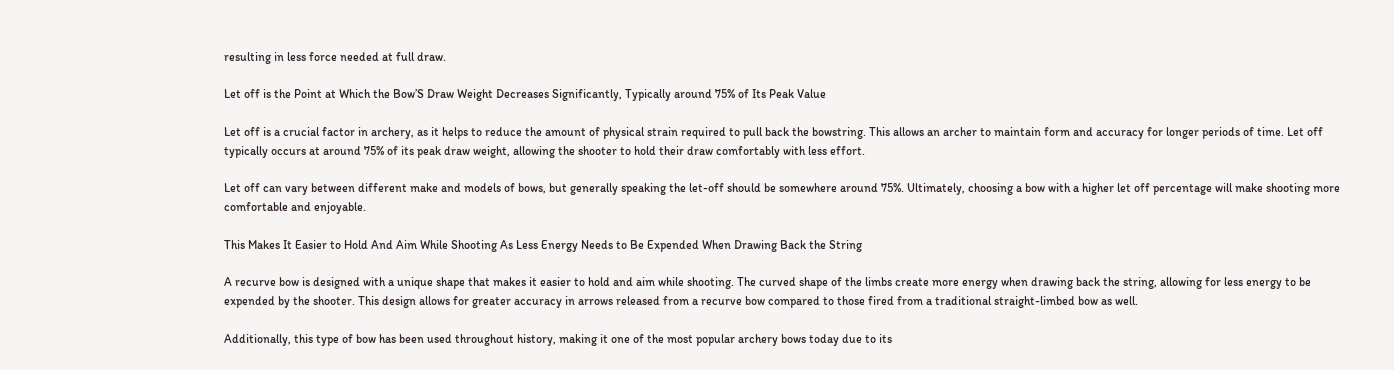resulting in less force needed at full draw.

Let off is the Point at Which the Bow’S Draw Weight Decreases Significantly, Typically around 75% of Its Peak Value

Let off is a crucial factor in archery, as it helps to reduce the amount of physical strain required to pull back the bowstring. This allows an archer to maintain form and accuracy for longer periods of time. Let off typically occurs at around 75% of its peak draw weight, allowing the shooter to hold their draw comfortably with less effort.

Let off can vary between different make and models of bows, but generally speaking the let-off should be somewhere around 75%. Ultimately, choosing a bow with a higher let off percentage will make shooting more comfortable and enjoyable.

This Makes It Easier to Hold And Aim While Shooting As Less Energy Needs to Be Expended When Drawing Back the String

A recurve bow is designed with a unique shape that makes it easier to hold and aim while shooting. The curved shape of the limbs create more energy when drawing back the string, allowing for less energy to be expended by the shooter. This design allows for greater accuracy in arrows released from a recurve bow compared to those fired from a traditional straight-limbed bow as well.

Additionally, this type of bow has been used throughout history, making it one of the most popular archery bows today due to its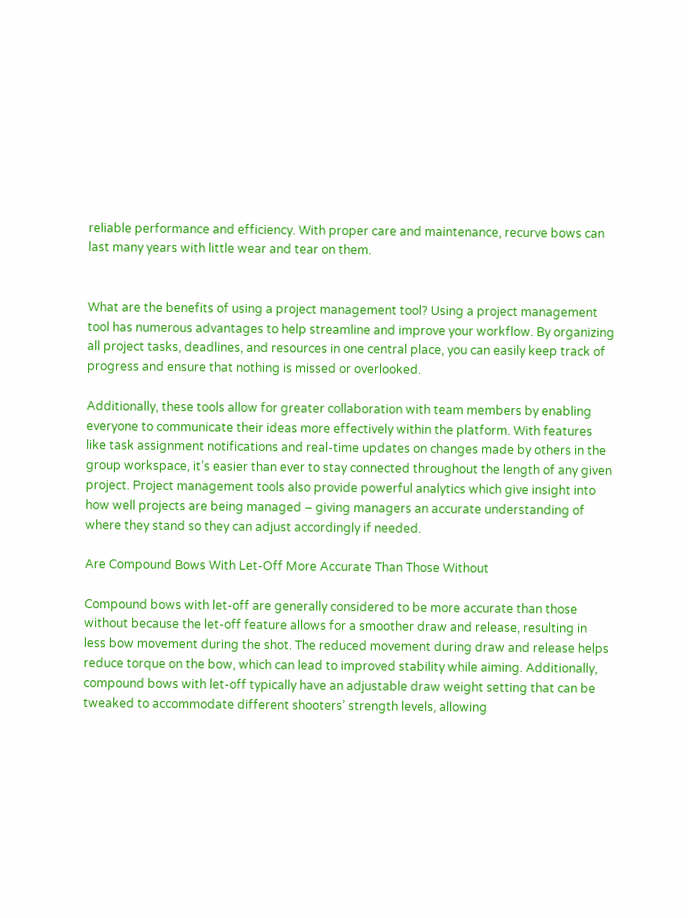reliable performance and efficiency. With proper care and maintenance, recurve bows can last many years with little wear and tear on them.


What are the benefits of using a project management tool? Using a project management tool has numerous advantages to help streamline and improve your workflow. By organizing all project tasks, deadlines, and resources in one central place, you can easily keep track of progress and ensure that nothing is missed or overlooked.

Additionally, these tools allow for greater collaboration with team members by enabling everyone to communicate their ideas more effectively within the platform. With features like task assignment notifications and real-time updates on changes made by others in the group workspace, it’s easier than ever to stay connected throughout the length of any given project. Project management tools also provide powerful analytics which give insight into how well projects are being managed – giving managers an accurate understanding of where they stand so they can adjust accordingly if needed.

Are Compound Bows With Let-Off More Accurate Than Those Without

Compound bows with let-off are generally considered to be more accurate than those without because the let-off feature allows for a smoother draw and release, resulting in less bow movement during the shot. The reduced movement during draw and release helps reduce torque on the bow, which can lead to improved stability while aiming. Additionally, compound bows with let-off typically have an adjustable draw weight setting that can be tweaked to accommodate different shooters’ strength levels, allowing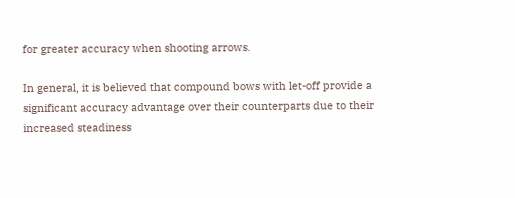for greater accuracy when shooting arrows.

In general, it is believed that compound bows with let-off provide a significant accuracy advantage over their counterparts due to their increased steadiness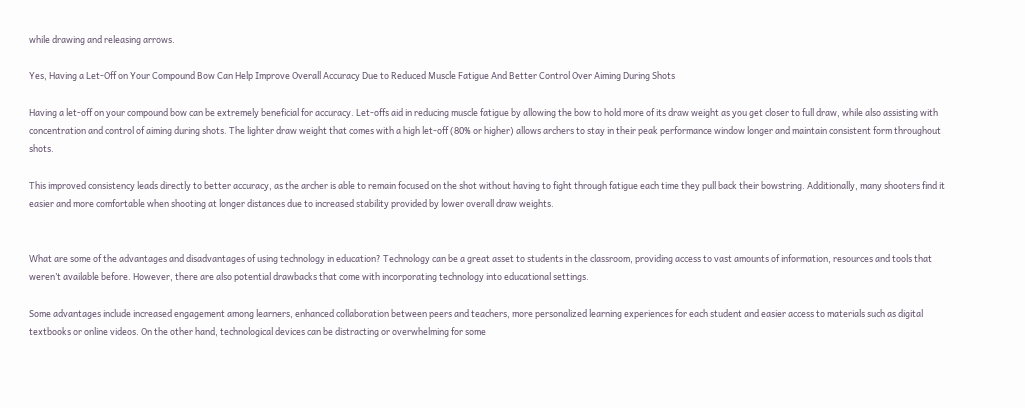while drawing and releasing arrows.

Yes, Having a Let-Off on Your Compound Bow Can Help Improve Overall Accuracy Due to Reduced Muscle Fatigue And Better Control Over Aiming During Shots

Having a let-off on your compound bow can be extremely beneficial for accuracy. Let-offs aid in reducing muscle fatigue by allowing the bow to hold more of its draw weight as you get closer to full draw, while also assisting with concentration and control of aiming during shots. The lighter draw weight that comes with a high let-off (80% or higher) allows archers to stay in their peak performance window longer and maintain consistent form throughout shots.

This improved consistency leads directly to better accuracy, as the archer is able to remain focused on the shot without having to fight through fatigue each time they pull back their bowstring. Additionally, many shooters find it easier and more comfortable when shooting at longer distances due to increased stability provided by lower overall draw weights.


What are some of the advantages and disadvantages of using technology in education? Technology can be a great asset to students in the classroom, providing access to vast amounts of information, resources and tools that weren’t available before. However, there are also potential drawbacks that come with incorporating technology into educational settings.

Some advantages include increased engagement among learners, enhanced collaboration between peers and teachers, more personalized learning experiences for each student and easier access to materials such as digital textbooks or online videos. On the other hand, technological devices can be distracting or overwhelming for some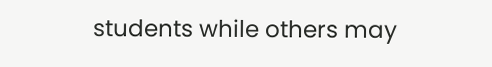students while others may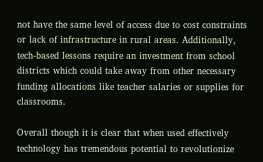not have the same level of access due to cost constraints or lack of infrastructure in rural areas. Additionally, tech-based lessons require an investment from school districts which could take away from other necessary funding allocations like teacher salaries or supplies for classrooms.

Overall though it is clear that when used effectively technology has tremendous potential to revolutionize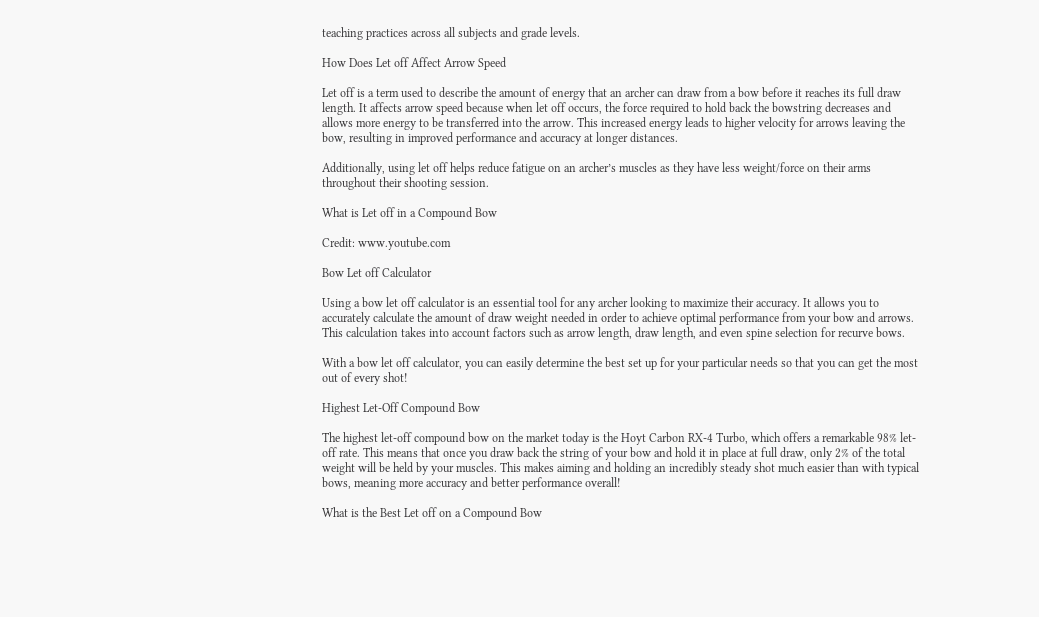teaching practices across all subjects and grade levels.

How Does Let off Affect Arrow Speed

Let off is a term used to describe the amount of energy that an archer can draw from a bow before it reaches its full draw length. It affects arrow speed because when let off occurs, the force required to hold back the bowstring decreases and allows more energy to be transferred into the arrow. This increased energy leads to higher velocity for arrows leaving the bow, resulting in improved performance and accuracy at longer distances.

Additionally, using let off helps reduce fatigue on an archer’s muscles as they have less weight/force on their arms throughout their shooting session.

What is Let off in a Compound Bow

Credit: www.youtube.com

Bow Let off Calculator

Using a bow let off calculator is an essential tool for any archer looking to maximize their accuracy. It allows you to accurately calculate the amount of draw weight needed in order to achieve optimal performance from your bow and arrows. This calculation takes into account factors such as arrow length, draw length, and even spine selection for recurve bows.

With a bow let off calculator, you can easily determine the best set up for your particular needs so that you can get the most out of every shot!

Highest Let-Off Compound Bow

The highest let-off compound bow on the market today is the Hoyt Carbon RX-4 Turbo, which offers a remarkable 98% let-off rate. This means that once you draw back the string of your bow and hold it in place at full draw, only 2% of the total weight will be held by your muscles. This makes aiming and holding an incredibly steady shot much easier than with typical bows, meaning more accuracy and better performance overall!

What is the Best Let off on a Compound Bow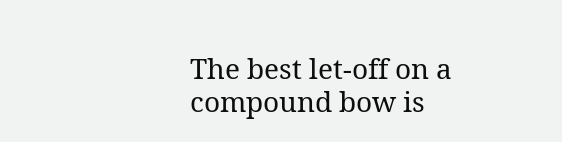The best let-off on a compound bow is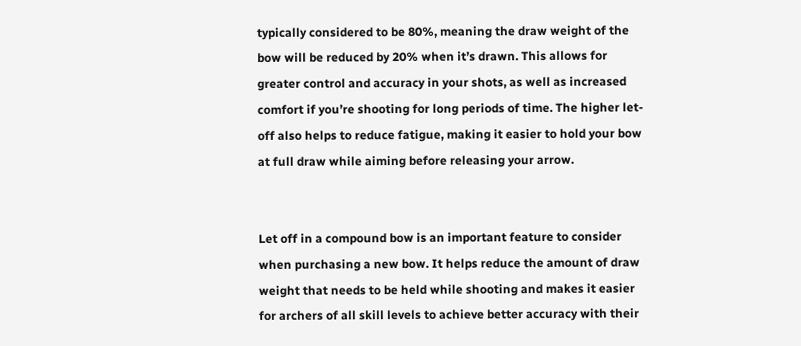typically considered to be 80%, meaning the draw weight of the bow will be reduced by 20% when it’s drawn. This allows for greater control and accuracy in your shots, as well as increased comfort if you’re shooting for long periods of time. The higher let-off also helps to reduce fatigue, making it easier to hold your bow at full draw while aiming before releasing your arrow.


Let off in a compound bow is an important feature to consider when purchasing a new bow. It helps reduce the amount of draw weight that needs to be held while shooting and makes it easier for archers of all skill levels to achieve better accuracy with their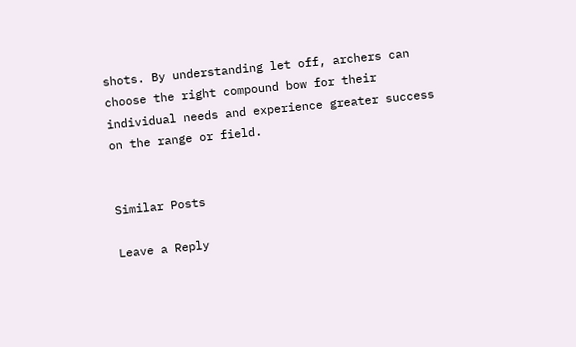shots. By understanding let off, archers can choose the right compound bow for their individual needs and experience greater success on the range or field.


Similar Posts

Leave a Reply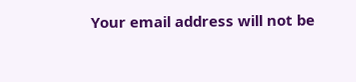Your email address will not be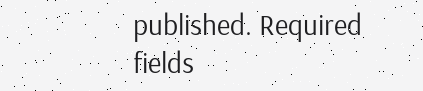published. Required fields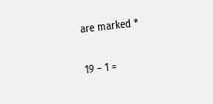are marked *

19 − 1 =